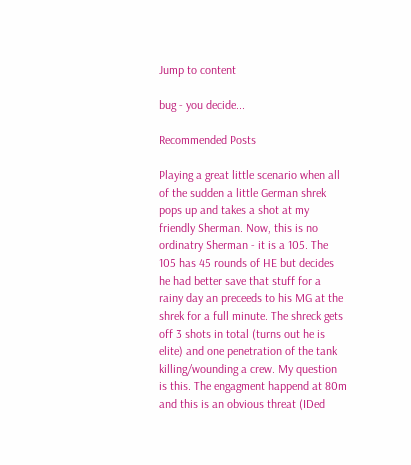Jump to content

bug - you decide...

Recommended Posts

Playing a great little scenario when all of the sudden a little German shrek pops up and takes a shot at my friendly Sherman. Now, this is no ordinatry Sherman - it is a 105. The 105 has 45 rounds of HE but decides he had better save that stuff for a rainy day an preceeds to his MG at the shrek for a full minute. The shreck gets off 3 shots in total (turns out he is elite) and one penetration of the tank killing/wounding a crew. My question is this. The engagment happend at 80m and this is an obvious threat (IDed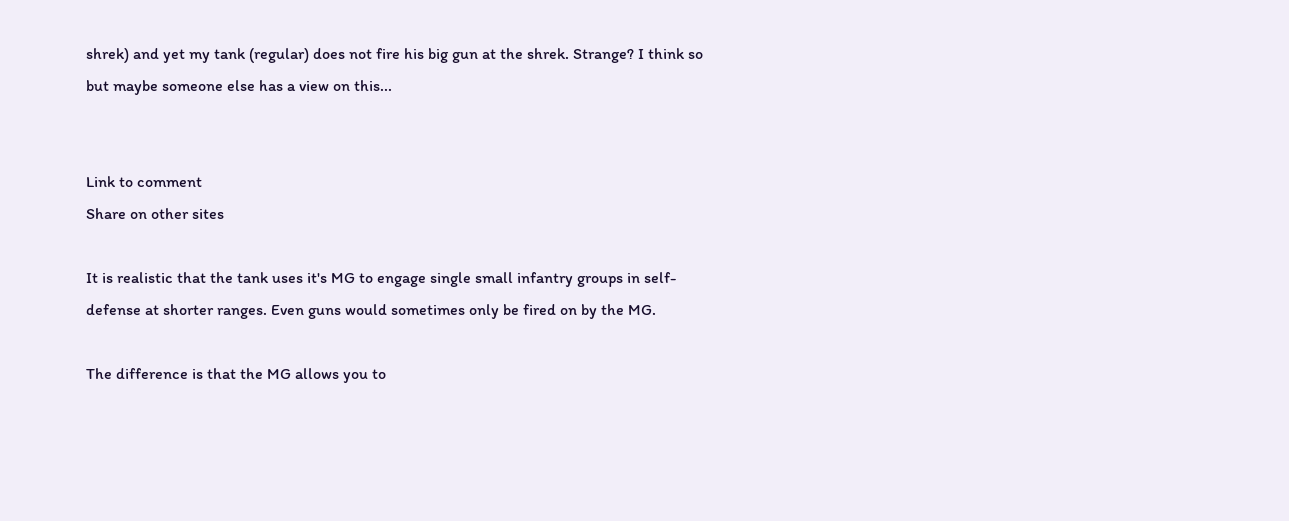shrek) and yet my tank (regular) does not fire his big gun at the shrek. Strange? I think so but maybe someone else has a view on this...


Link to comment
Share on other sites

It is realistic that the tank uses it's MG to engage single small infantry groups in self-defense at shorter ranges. Even guns would sometimes only be fired on by the MG.

The difference is that the MG allows you to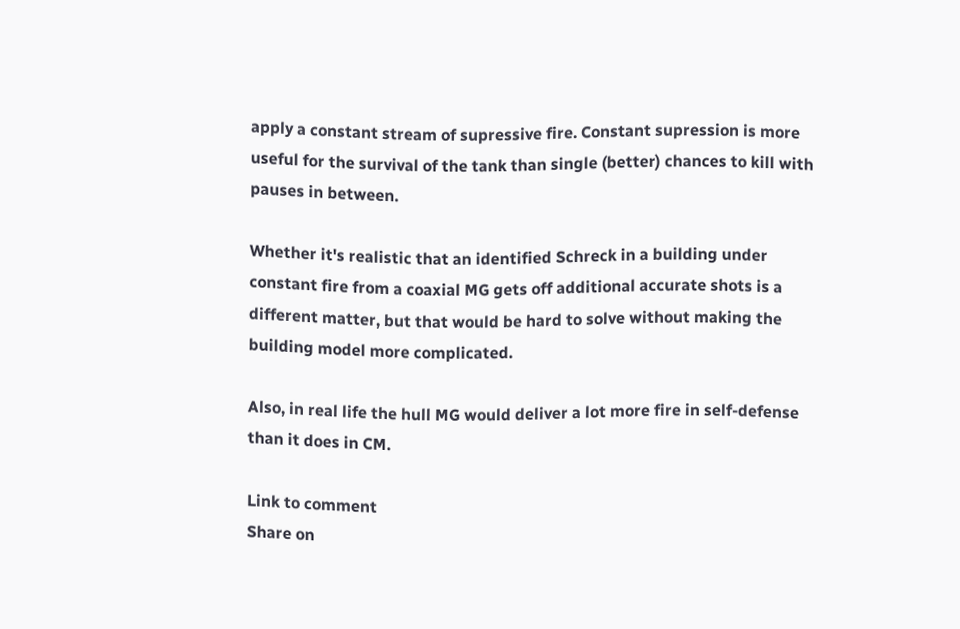apply a constant stream of supressive fire. Constant supression is more useful for the survival of the tank than single (better) chances to kill with pauses in between.

Whether it's realistic that an identified Schreck in a building under constant fire from a coaxial MG gets off additional accurate shots is a different matter, but that would be hard to solve without making the building model more complicated.

Also, in real life the hull MG would deliver a lot more fire in self-defense than it does in CM.

Link to comment
Share on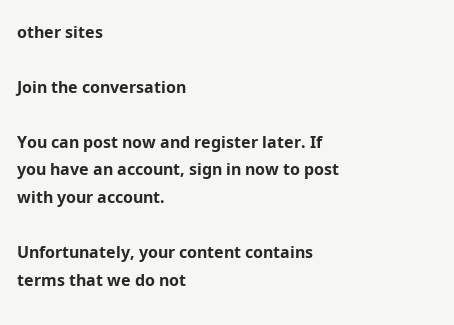other sites

Join the conversation

You can post now and register later. If you have an account, sign in now to post with your account.

Unfortunately, your content contains terms that we do not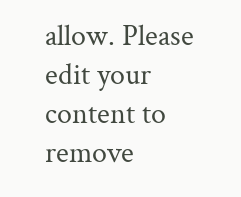allow. Please edit your content to remove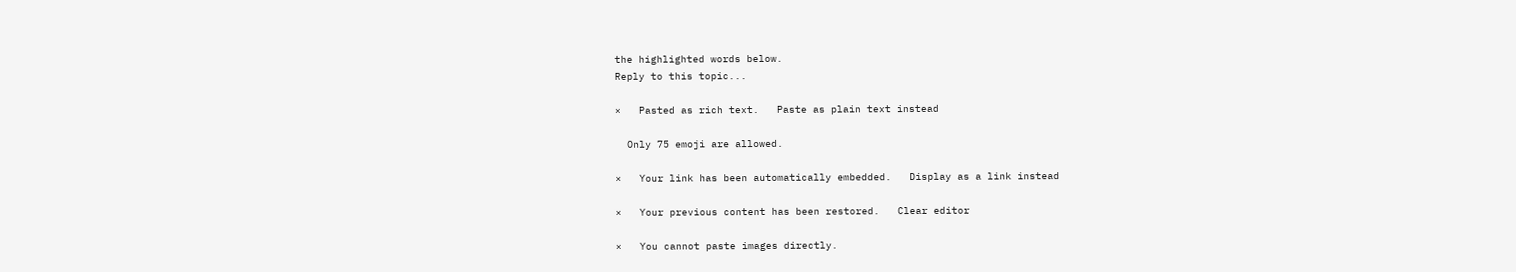the highlighted words below.
Reply to this topic...

×   Pasted as rich text.   Paste as plain text instead

  Only 75 emoji are allowed.

×   Your link has been automatically embedded.   Display as a link instead

×   Your previous content has been restored.   Clear editor

×   You cannot paste images directly.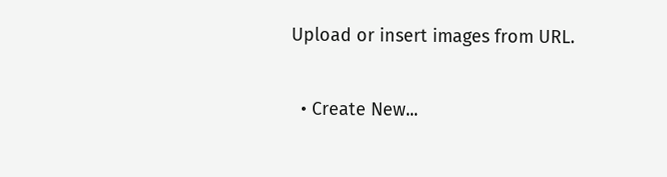Upload or insert images from URL.

  • Create New...